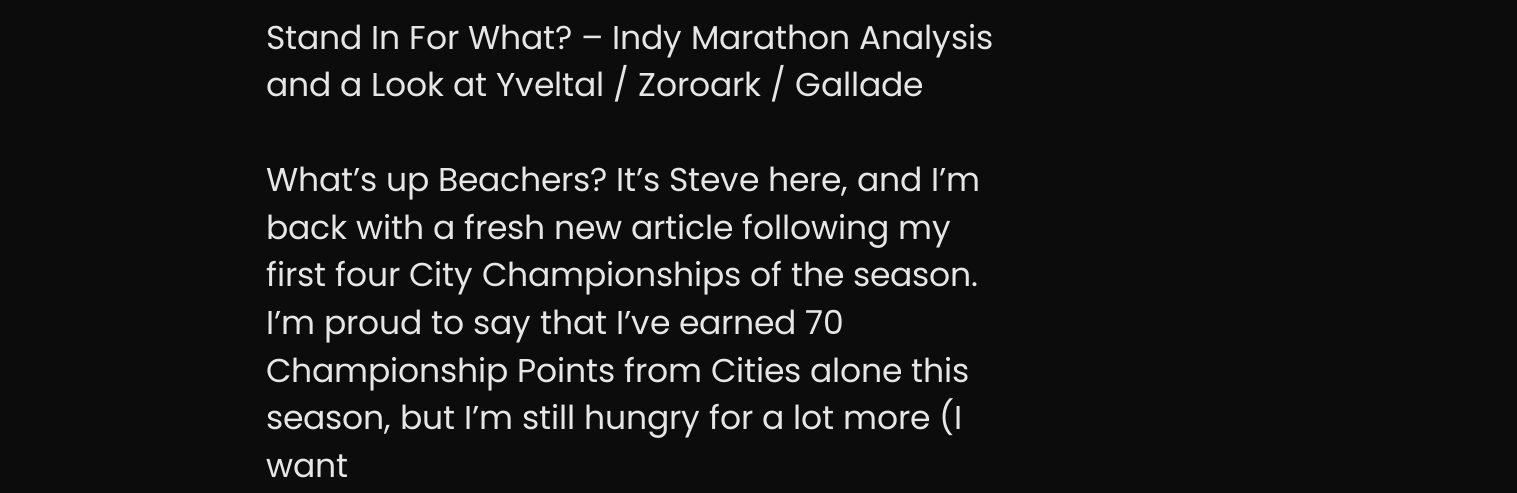Stand In For What? – Indy Marathon Analysis and a Look at Yveltal / Zoroark / Gallade

What’s up Beachers? It’s Steve here, and I’m back with a fresh new article following my first four City Championships of the season. I’m proud to say that I’ve earned 70 Championship Points from Cities alone this season, but I’m still hungry for a lot more (I want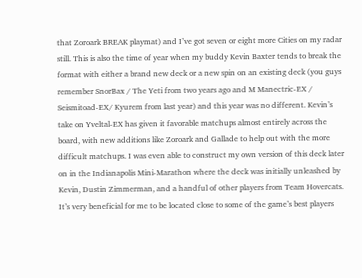that Zoroark BREAK playmat) and I’ve got seven or eight more Cities on my radar still. This is also the time of year when my buddy Kevin Baxter tends to break the format with either a brand new deck or a new spin on an existing deck (you guys remember SnorBax / The Yeti from two years ago and M Manectric-EX / Seismitoad-EX/ Kyurem from last year) and this year was no different. Kevin’s take on Yveltal-EX has given it favorable matchups almost entirely across the board, with new additions like Zoroark and Gallade to help out with the more difficult matchups. I was even able to construct my own version of this deck later on in the Indianapolis Mini-Marathon where the deck was initially unleashed by Kevin, Dustin Zimmerman, and a handful of other players from Team Hovercats. It’s very beneficial for me to be located close to some of the game’s best players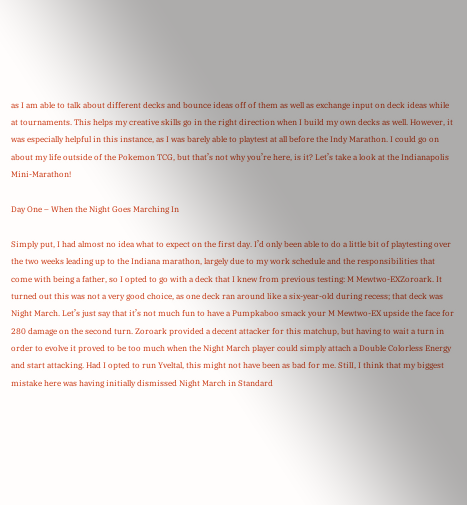as I am able to talk about different decks and bounce ideas off of them as well as exchange input on deck ideas while at tournaments. This helps my creative skills go in the right direction when I build my own decks as well. However, it was especially helpful in this instance, as I was barely able to playtest at all before the Indy Marathon. I could go on about my life outside of the Pokemon TCG, but that’s not why you’re here, is it? Let’s take a look at the Indianapolis Mini-Marathon!

Day One – When the Night Goes Marching In

Simply put, I had almost no idea what to expect on the first day. I’d only been able to do a little bit of playtesting over the two weeks leading up to the Indiana marathon, largely due to my work schedule and the responsibilities that come with being a father, so I opted to go with a deck that I knew from previous testing: M Mewtwo-EXZoroark. It turned out this was not a very good choice, as one deck ran around like a six-year-old during recess; that deck was Night March. Let’s just say that it’s not much fun to have a Pumpkaboo smack your M Mewtwo-EX upside the face for 280 damage on the second turn. Zoroark provided a decent attacker for this matchup, but having to wait a turn in order to evolve it proved to be too much when the Night March player could simply attach a Double Colorless Energy and start attacking. Had I opted to run Yveltal, this might not have been as bad for me. StilI, I think that my biggest mistake here was having initially dismissed Night March in Standard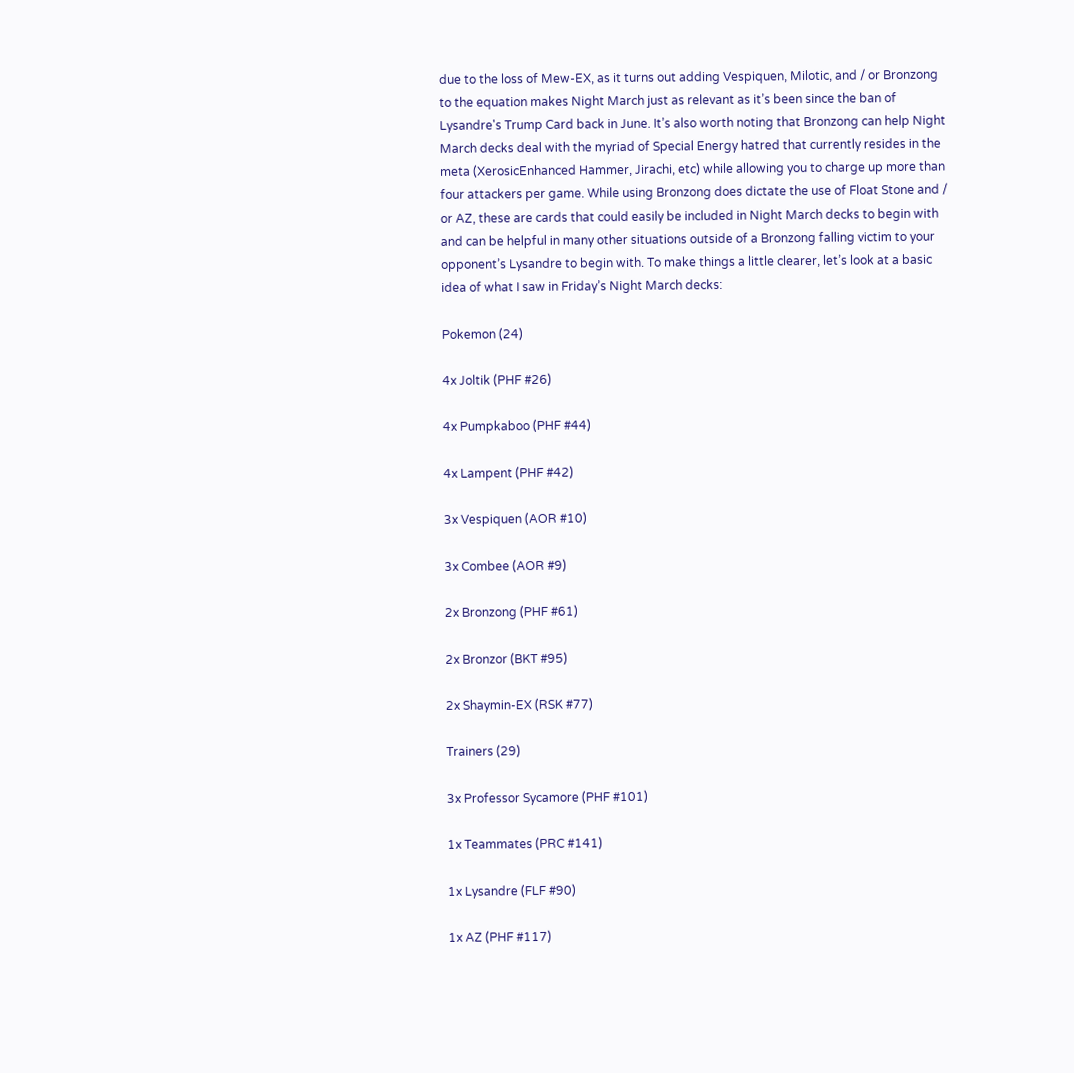due to the loss of Mew-EX, as it turns out adding Vespiquen, Milotic, and / or Bronzong to the equation makes Night March just as relevant as it’s been since the ban of Lysandre's Trump Card back in June. It’s also worth noting that Bronzong can help Night March decks deal with the myriad of Special Energy hatred that currently resides in the meta (XerosicEnhanced Hammer, Jirachi, etc) while allowing you to charge up more than four attackers per game. While using Bronzong does dictate the use of Float Stone and / or AZ, these are cards that could easily be included in Night March decks to begin with and can be helpful in many other situations outside of a Bronzong falling victim to your opponent’s Lysandre to begin with. To make things a little clearer, let’s look at a basic idea of what I saw in Friday’s Night March decks:

Pokemon (24)

4x Joltik (PHF #26)

4x Pumpkaboo (PHF #44)

4x Lampent (PHF #42)

3x Vespiquen (AOR #10)

3x Combee (AOR #9)

2x Bronzong (PHF #61)

2x Bronzor (BKT #95)

2x Shaymin-EX (RSK #77)

Trainers (29)

3x Professor Sycamore (PHF #101)

1x Teammates (PRC #141)

1x Lysandre (FLF #90)

1x AZ (PHF #117)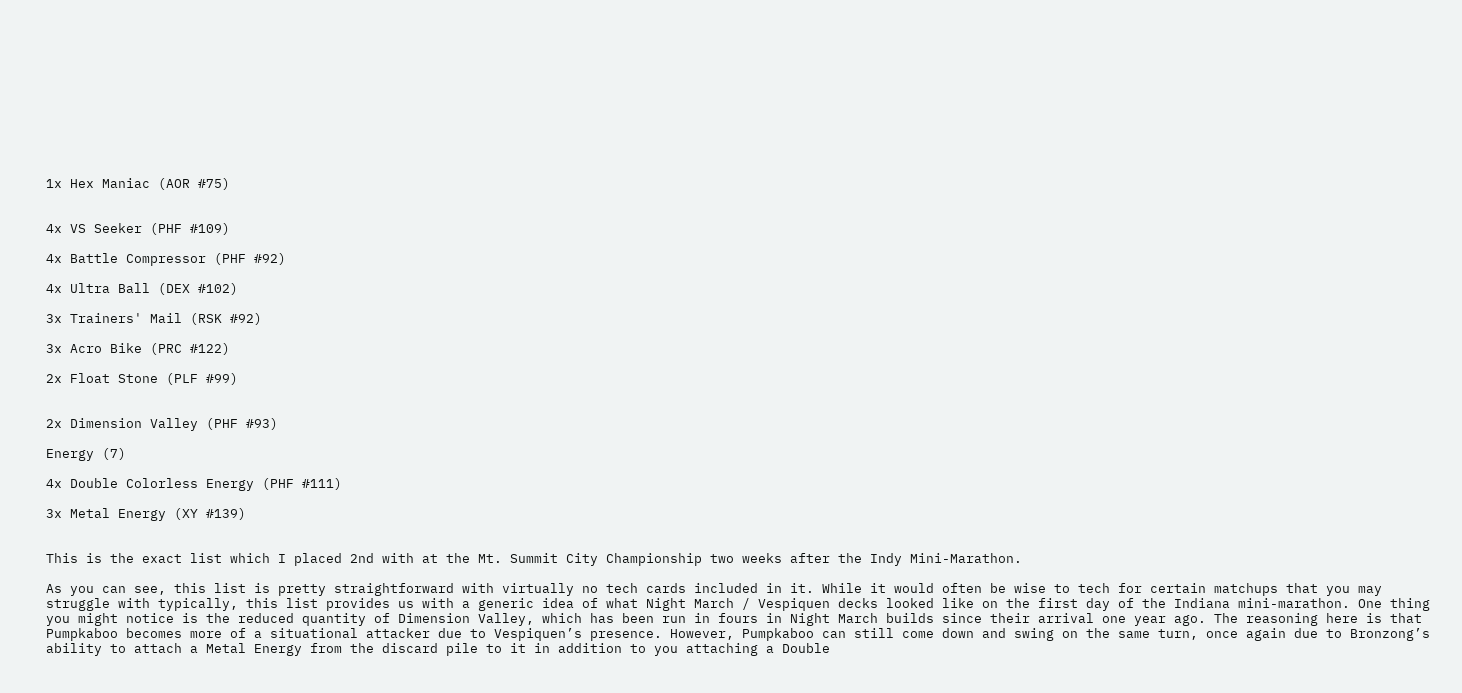1x Hex Maniac (AOR #75)


4x VS Seeker (PHF #109)

4x Battle Compressor (PHF #92)

4x Ultra Ball (DEX #102)

3x Trainers' Mail (RSK #92)

3x Acro Bike (PRC #122)

2x Float Stone (PLF #99)


2x Dimension Valley (PHF #93)

Energy (7)

4x Double Colorless Energy (PHF #111)

3x Metal Energy (XY #139)


This is the exact list which I placed 2nd with at the Mt. Summit City Championship two weeks after the Indy Mini-Marathon.

As you can see, this list is pretty straightforward with virtually no tech cards included in it. While it would often be wise to tech for certain matchups that you may struggle with typically, this list provides us with a generic idea of what Night March / Vespiquen decks looked like on the first day of the Indiana mini-marathon. One thing you might notice is the reduced quantity of Dimension Valley, which has been run in fours in Night March builds since their arrival one year ago. The reasoning here is that Pumpkaboo becomes more of a situational attacker due to Vespiquen’s presence. However, Pumpkaboo can still come down and swing on the same turn, once again due to Bronzong’s ability to attach a Metal Energy from the discard pile to it in addition to you attaching a Double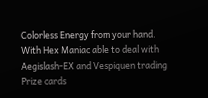Colorless Energy from your hand. With Hex Maniac able to deal with Aegislash-EX and Vespiquen trading Prize cards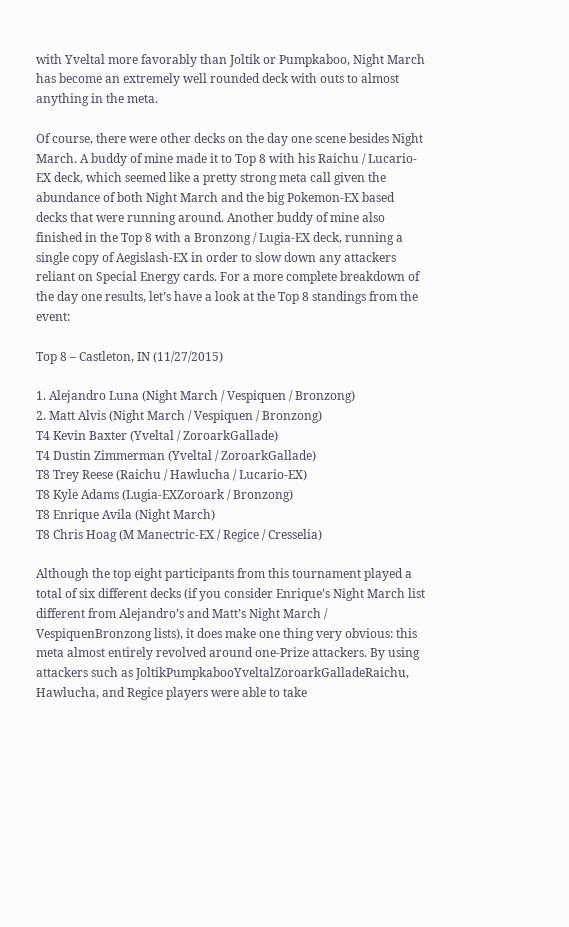with Yveltal more favorably than Joltik or Pumpkaboo, Night March has become an extremely well rounded deck with outs to almost anything in the meta.

Of course, there were other decks on the day one scene besides Night March. A buddy of mine made it to Top 8 with his Raichu / Lucario-EX deck, which seemed like a pretty strong meta call given the abundance of both Night March and the big Pokemon-EX based decks that were running around. Another buddy of mine also finished in the Top 8 with a Bronzong / Lugia-EX deck, running a single copy of Aegislash-EX in order to slow down any attackers reliant on Special Energy cards. For a more complete breakdown of the day one results, let’s have a look at the Top 8 standings from the event:

Top 8 – Castleton, IN (11/27/2015)

1. Alejandro Luna (Night March / Vespiquen / Bronzong)
2. Matt Alvis (Night March / Vespiquen / Bronzong)
T4 Kevin Baxter (Yveltal / ZoroarkGallade)
T4 Dustin Zimmerman (Yveltal / ZoroarkGallade)
T8 Trey Reese (Raichu / Hawlucha / Lucario-EX)
T8 Kyle Adams (Lugia-EXZoroark / Bronzong)
T8 Enrique Avila (Night March)
T8 Chris Hoag (M Manectric-EX / Regice / Cresselia)

Although the top eight participants from this tournament played a total of six different decks (if you consider Enrique’s Night March list different from Alejandro’s and Matt’s Night March / VespiquenBronzong lists), it does make one thing very obvious: this meta almost entirely revolved around one-Prize attackers. By using attackers such as JoltikPumpkabooYveltalZoroarkGalladeRaichu, Hawlucha, and Regice players were able to take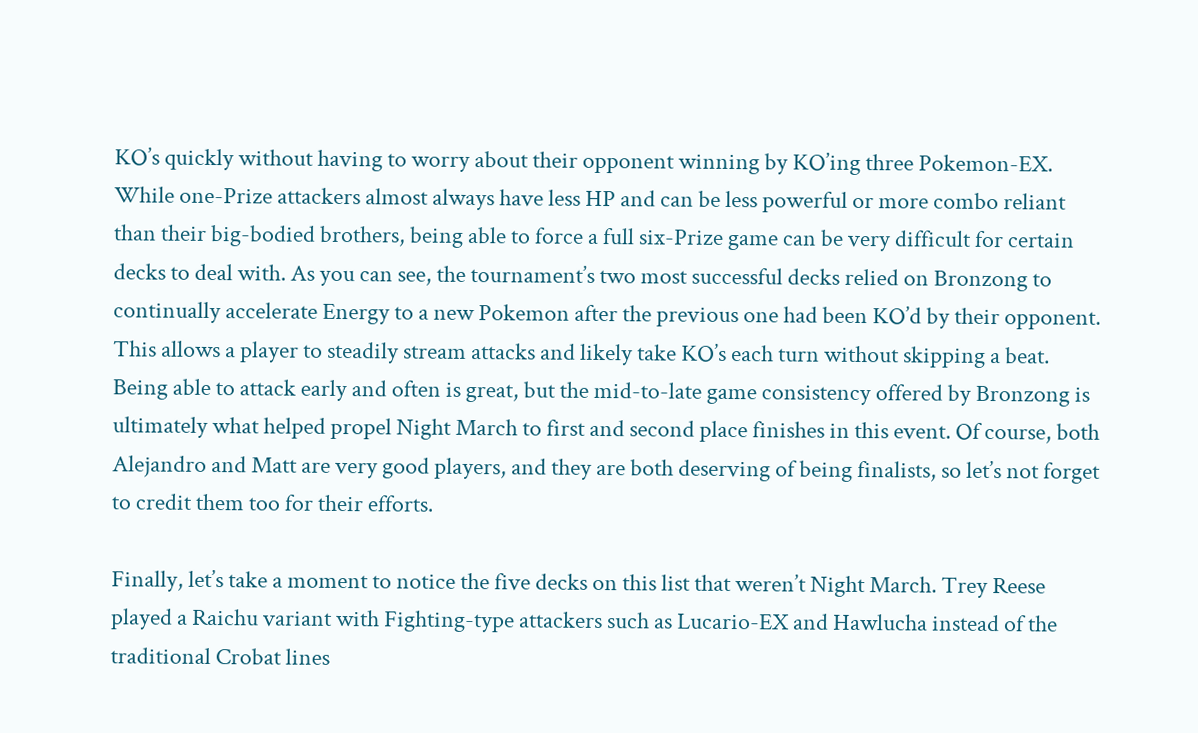KO’s quickly without having to worry about their opponent winning by KO’ing three Pokemon-EX. While one-Prize attackers almost always have less HP and can be less powerful or more combo reliant than their big-bodied brothers, being able to force a full six-Prize game can be very difficult for certain decks to deal with. As you can see, the tournament’s two most successful decks relied on Bronzong to continually accelerate Energy to a new Pokemon after the previous one had been KO’d by their opponent. This allows a player to steadily stream attacks and likely take KO’s each turn without skipping a beat. Being able to attack early and often is great, but the mid-to-late game consistency offered by Bronzong is ultimately what helped propel Night March to first and second place finishes in this event. Of course, both Alejandro and Matt are very good players, and they are both deserving of being finalists, so let’s not forget to credit them too for their efforts.

Finally, let’s take a moment to notice the five decks on this list that weren’t Night March. Trey Reese played a Raichu variant with Fighting-type attackers such as Lucario-EX and Hawlucha instead of the traditional Crobat lines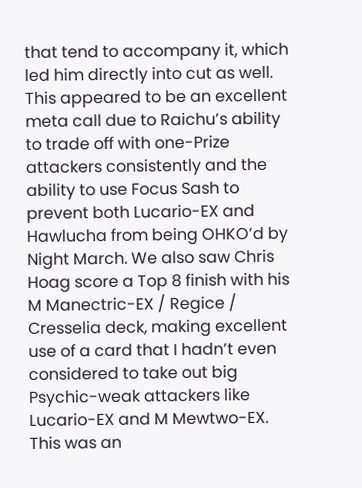that tend to accompany it, which led him directly into cut as well. This appeared to be an excellent meta call due to Raichu’s ability to trade off with one-Prize attackers consistently and the ability to use Focus Sash to prevent both Lucario-EX and Hawlucha from being OHKO’d by Night March. We also saw Chris Hoag score a Top 8 finish with his M Manectric-EX / Regice / Cresselia deck, making excellent use of a card that I hadn’t even considered to take out big Psychic-weak attackers like Lucario-EX and M Mewtwo-EX. This was an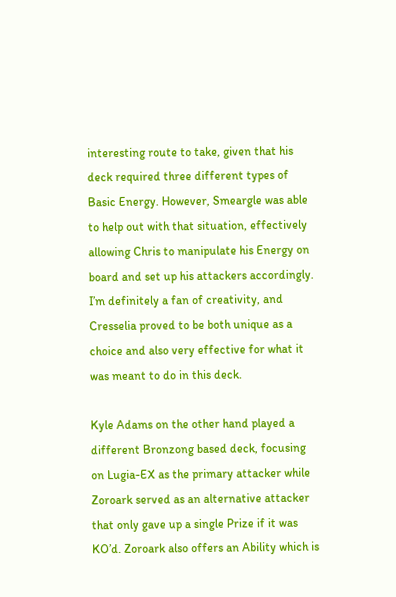interesting route to take, given that his deck required three different types of Basic Energy. However, Smeargle was able to help out with that situation, effectively allowing Chris to manipulate his Energy on board and set up his attackers accordingly. I’m definitely a fan of creativity, and Cresselia proved to be both unique as a choice and also very effective for what it was meant to do in this deck.

Kyle Adams on the other hand played a different Bronzong based deck, focusing on Lugia-EX as the primary attacker while Zoroark served as an alternative attacker that only gave up a single Prize if it was KO’d. Zoroark also offers an Ability which is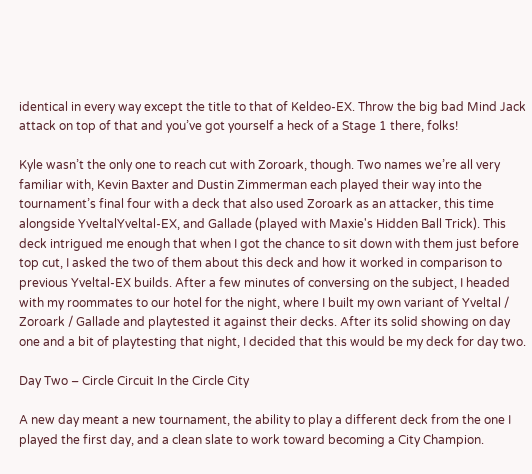identical in every way except the title to that of Keldeo-EX. Throw the big bad Mind Jack attack on top of that and you’ve got yourself a heck of a Stage 1 there, folks!

Kyle wasn’t the only one to reach cut with Zoroark, though. Two names we’re all very familiar with, Kevin Baxter and Dustin Zimmerman each played their way into the tournament’s final four with a deck that also used Zoroark as an attacker, this time alongside YveltalYveltal-EX, and Gallade (played with Maxie's Hidden Ball Trick). This deck intrigued me enough that when I got the chance to sit down with them just before top cut, I asked the two of them about this deck and how it worked in comparison to previous Yveltal-EX builds. After a few minutes of conversing on the subject, I headed with my roommates to our hotel for the night, where I built my own variant of Yveltal / Zoroark / Gallade and playtested it against their decks. After its solid showing on day one and a bit of playtesting that night, I decided that this would be my deck for day two.

Day Two – Circle Circuit In the Circle City

A new day meant a new tournament, the ability to play a different deck from the one I played the first day, and a clean slate to work toward becoming a City Champion.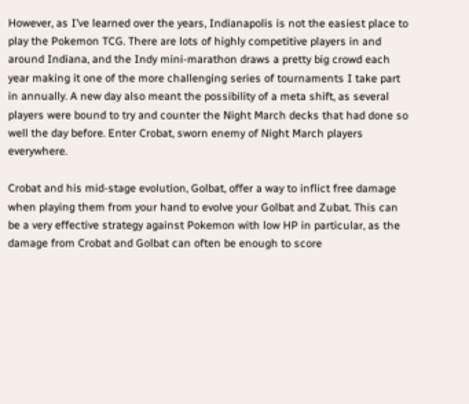However, as I’ve learned over the years, Indianapolis is not the easiest place to play the Pokemon TCG. There are lots of highly competitive players in and around Indiana, and the Indy mini-marathon draws a pretty big crowd each year making it one of the more challenging series of tournaments I take part in annually. A new day also meant the possibility of a meta shift, as several players were bound to try and counter the Night March decks that had done so well the day before. Enter Crobat, sworn enemy of Night March players everywhere.

Crobat and his mid-stage evolution, Golbat, offer a way to inflict free damage when playing them from your hand to evolve your Golbat and Zubat. This can be a very effective strategy against Pokemon with low HP in particular, as the damage from Crobat and Golbat can often be enough to score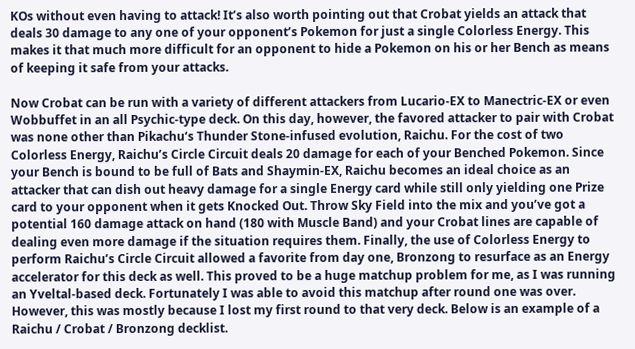KOs without even having to attack! It’s also worth pointing out that Crobat yields an attack that deals 30 damage to any one of your opponent’s Pokemon for just a single Colorless Energy. This makes it that much more difficult for an opponent to hide a Pokemon on his or her Bench as means of keeping it safe from your attacks.

Now Crobat can be run with a variety of different attackers from Lucario-EX to Manectric-EX or even Wobbuffet in an all Psychic-type deck. On this day, however, the favored attacker to pair with Crobat was none other than Pikachu‘s Thunder Stone-infused evolution, Raichu. For the cost of two Colorless Energy, Raichu’s Circle Circuit deals 20 damage for each of your Benched Pokemon. Since your Bench is bound to be full of Bats and Shaymin-EX, Raichu becomes an ideal choice as an attacker that can dish out heavy damage for a single Energy card while still only yielding one Prize card to your opponent when it gets Knocked Out. Throw Sky Field into the mix and you’ve got a potential 160 damage attack on hand (180 with Muscle Band) and your Crobat lines are capable of dealing even more damage if the situation requires them. Finally, the use of Colorless Energy to perform Raichu’s Circle Circuit allowed a favorite from day one, Bronzong to resurface as an Energy accelerator for this deck as well. This proved to be a huge matchup problem for me, as I was running an Yveltal-based deck. Fortunately I was able to avoid this matchup after round one was over. However, this was mostly because I lost my first round to that very deck. Below is an example of a Raichu / Crobat / Bronzong decklist.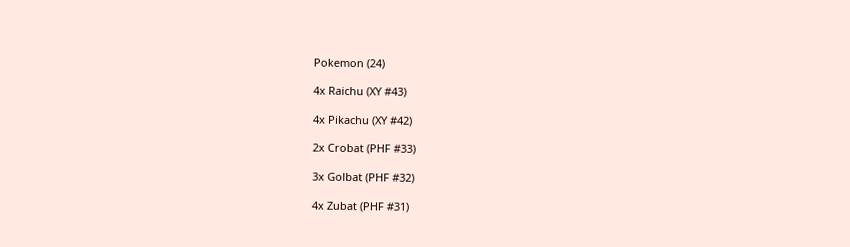Pokemon (24)

4x Raichu (XY #43)

4x Pikachu (XY #42)

2x Crobat (PHF #33)

3x Golbat (PHF #32)

4x Zubat (PHF #31)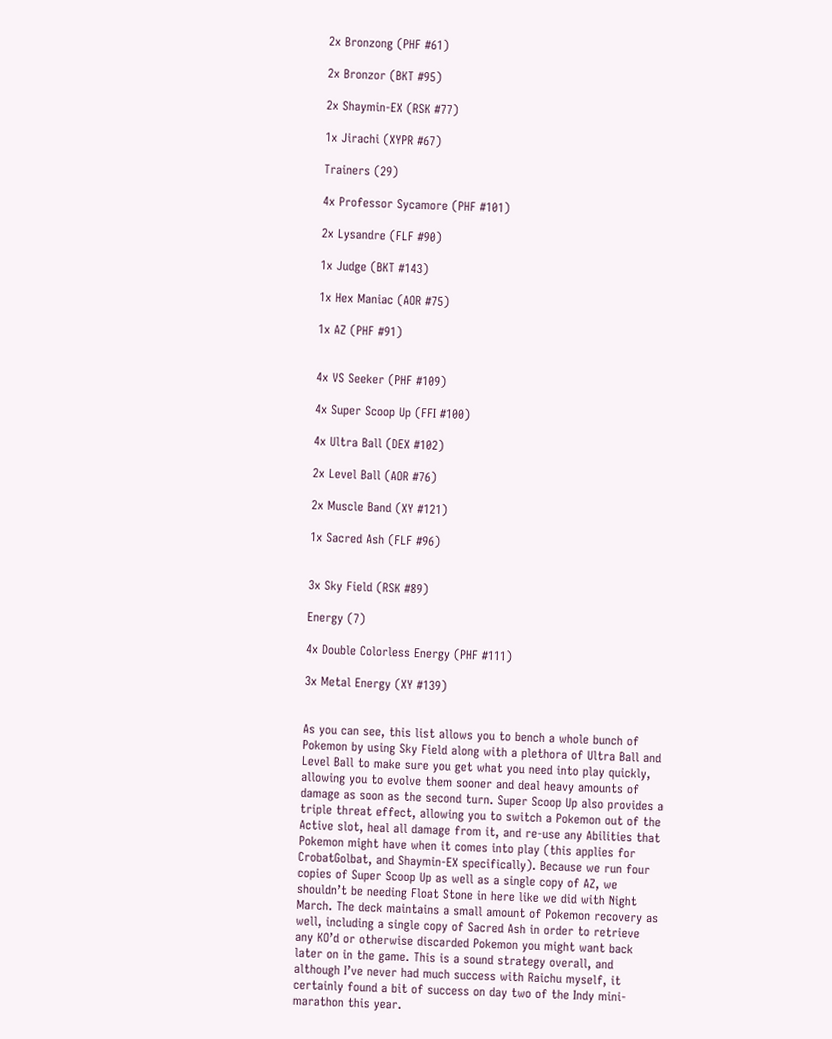2x Bronzong (PHF #61)

2x Bronzor (BKT #95)

2x Shaymin-EX (RSK #77)

1x Jirachi (XYPR #67)

Trainers (29)

4x Professor Sycamore (PHF #101)

2x Lysandre (FLF #90)

1x Judge (BKT #143)

1x Hex Maniac (AOR #75)

1x AZ (PHF #91)


4x VS Seeker (PHF #109)

4x Super Scoop Up (FFI #100)

4x Ultra Ball (DEX #102)

2x Level Ball (AOR #76)

2x Muscle Band (XY #121)

1x Sacred Ash (FLF #96)


3x Sky Field (RSK #89)

Energy (7)

4x Double Colorless Energy (PHF #111)

3x Metal Energy (XY #139)


As you can see, this list allows you to bench a whole bunch of Pokemon by using Sky Field along with a plethora of Ultra Ball and Level Ball to make sure you get what you need into play quickly, allowing you to evolve them sooner and deal heavy amounts of damage as soon as the second turn. Super Scoop Up also provides a triple threat effect, allowing you to switch a Pokemon out of the Active slot, heal all damage from it, and re-use any Abilities that Pokemon might have when it comes into play (this applies for CrobatGolbat, and Shaymin-EX specifically). Because we run four copies of Super Scoop Up as well as a single copy of AZ, we shouldn’t be needing Float Stone in here like we did with Night March. The deck maintains a small amount of Pokemon recovery as well, including a single copy of Sacred Ash in order to retrieve any KO’d or otherwise discarded Pokemon you might want back later on in the game. This is a sound strategy overall, and although I’ve never had much success with Raichu myself, it certainly found a bit of success on day two of the Indy mini-marathon this year.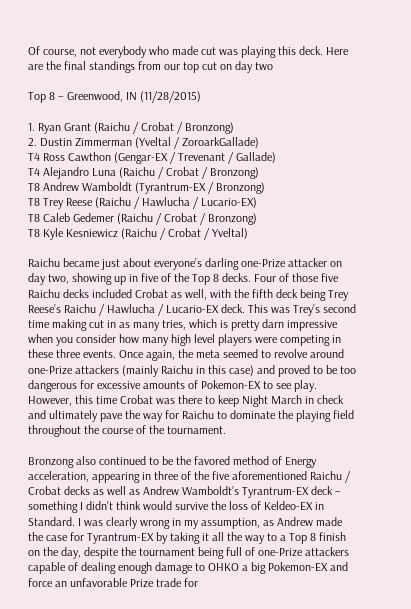Of course, not everybody who made cut was playing this deck. Here are the final standings from our top cut on day two

Top 8 – Greenwood, IN (11/28/2015)

1. Ryan Grant (Raichu / Crobat / Bronzong)
2. Dustin Zimmerman (Yveltal / ZoroarkGallade)
T4 Ross Cawthon (Gengar-EX / Trevenant / Gallade)
T4 Alejandro Luna (Raichu / Crobat / Bronzong)
T8 Andrew Wamboldt (Tyrantrum-EX / Bronzong)
T8 Trey Reese (Raichu / Hawlucha / Lucario-EX)
T8 Caleb Gedemer (Raichu / Crobat / Bronzong)
T8 Kyle Kesniewicz (Raichu / Crobat / Yveltal)

Raichu became just about everyone’s darling one-Prize attacker on day two, showing up in five of the Top 8 decks. Four of those five Raichu decks included Crobat as well, with the fifth deck being Trey Reese’s Raichu / Hawlucha / Lucario-EX deck. This was Trey’s second time making cut in as many tries, which is pretty darn impressive when you consider how many high level players were competing in these three events. Once again, the meta seemed to revolve around one-Prize attackers (mainly Raichu in this case) and proved to be too dangerous for excessive amounts of Pokemon-EX to see play. However, this time Crobat was there to keep Night March in check and ultimately pave the way for Raichu to dominate the playing field throughout the course of the tournament.

Bronzong also continued to be the favored method of Energy acceleration, appearing in three of the five aforementioned Raichu / Crobat decks as well as Andrew Wamboldt’s Tyrantrum-EX deck – something I didn’t think would survive the loss of Keldeo-EX in Standard. I was clearly wrong in my assumption, as Andrew made the case for Tyrantrum-EX by taking it all the way to a Top 8 finish on the day, despite the tournament being full of one-Prize attackers capable of dealing enough damage to OHKO a big Pokemon-EX and force an unfavorable Prize trade for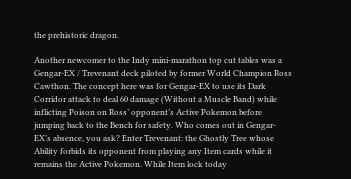the prehistoric dragon.

Another newcomer to the Indy mini-marathon top cut tables was a Gengar-EX / Trevenant deck piloted by former World Champion Ross Cawthon. The concept here was for Gengar-EX to use its Dark Corridor attack to deal 60 damage (Without a Muscle Band) while inflicting Poison on Ross’ opponent’s Active Pokemon before jumping back to the Bench for safety. Who comes out in Gengar-EX’s absence, you ask? Enter Trevenant: the Ghostly Tree whose Ability forbids its opponent from playing any Item cards while it remains the Active Pokemon. While Item lock today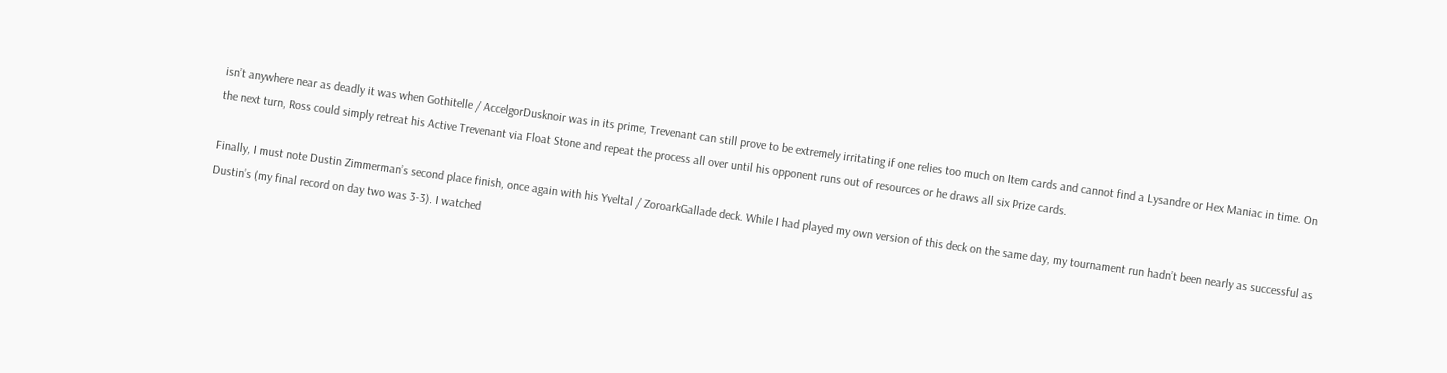isn’t anywhere near as deadly it was when Gothitelle / AccelgorDusknoir was in its prime, Trevenant can still prove to be extremely irritating if one relies too much on Item cards and cannot find a Lysandre or Hex Maniac in time. On the next turn, Ross could simply retreat his Active Trevenant via Float Stone and repeat the process all over until his opponent runs out of resources or he draws all six Prize cards.

Finally, I must note Dustin Zimmerman’s second place finish, once again with his Yveltal / ZoroarkGallade deck. While I had played my own version of this deck on the same day, my tournament run hadn’t been nearly as successful as Dustin’s (my final record on day two was 3-3). I watched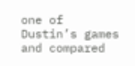one of Dustin’s games and compared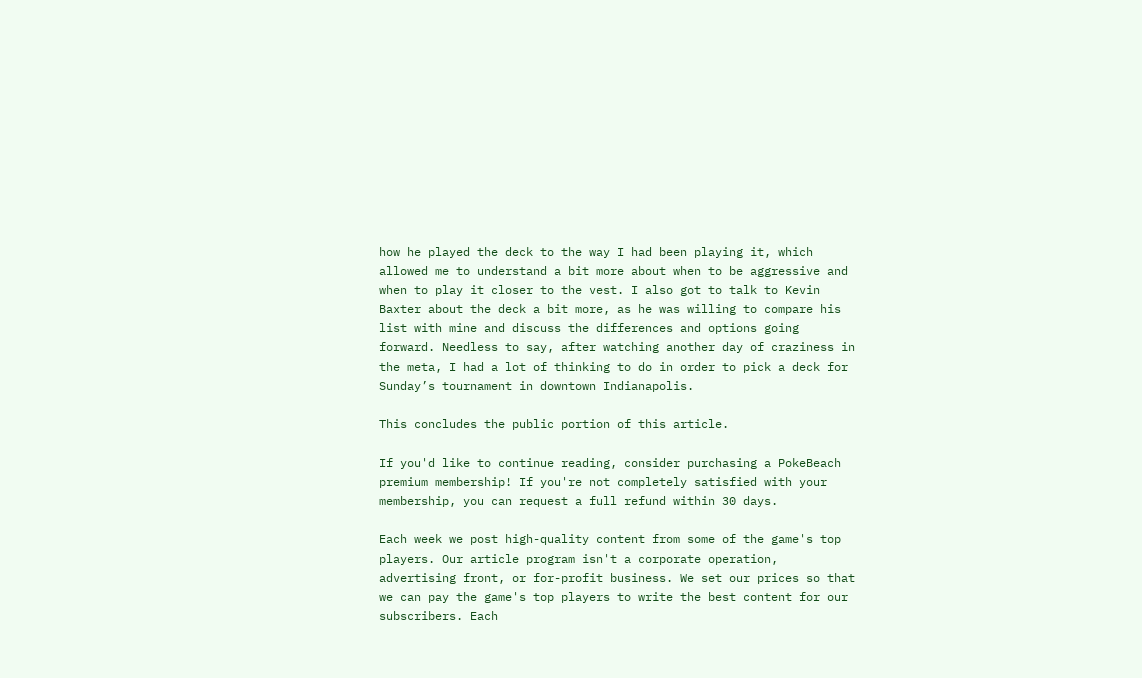how he played the deck to the way I had been playing it, which allowed me to understand a bit more about when to be aggressive and when to play it closer to the vest. I also got to talk to Kevin Baxter about the deck a bit more, as he was willing to compare his list with mine and discuss the differences and options going forward. Needless to say, after watching another day of craziness in the meta, I had a lot of thinking to do in order to pick a deck for Sunday’s tournament in downtown Indianapolis.

This concludes the public portion of this article.

If you'd like to continue reading, consider purchasing a PokeBeach premium membership! If you're not completely satisfied with your membership, you can request a full refund within 30 days.

Each week we post high-quality content from some of the game's top players. Our article program isn't a corporate operation, advertising front, or for-profit business. We set our prices so that we can pay the game's top players to write the best content for our subscribers. Each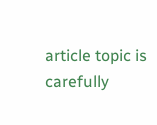article topic is carefully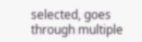selected, goes through multiple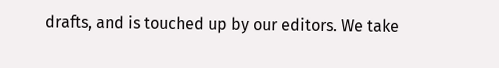drafts, and is touched up by our editors. We take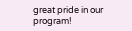great pride in our program!